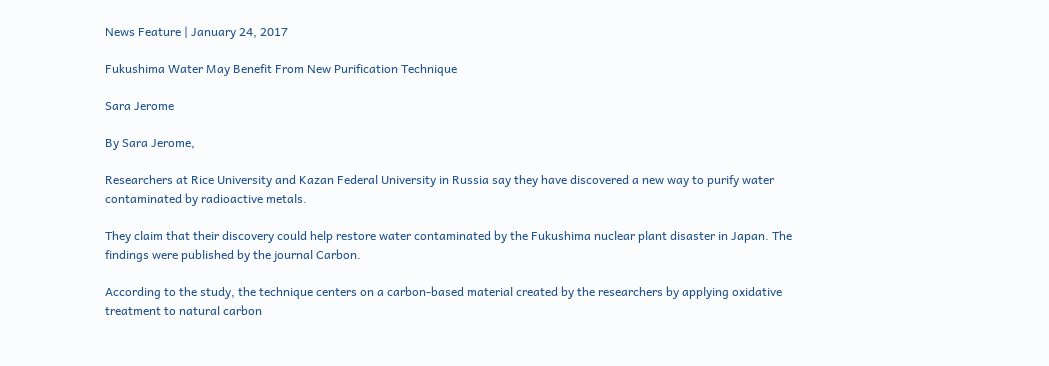News Feature | January 24, 2017

Fukushima Water May Benefit From New Purification Technique

Sara Jerome

By Sara Jerome,

Researchers at Rice University and Kazan Federal University in Russia say they have discovered a new way to purify water contaminated by radioactive metals.

They claim that their discovery could help restore water contaminated by the Fukushima nuclear plant disaster in Japan. The findings were published by the journal Carbon.

According to the study, the technique centers on a carbon-based material created by the researchers by applying oxidative treatment to natural carbon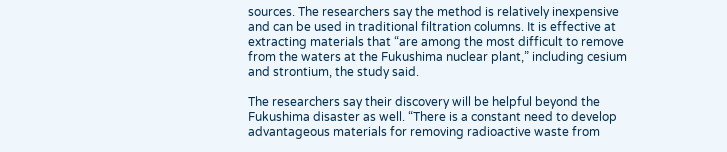sources. The researchers say the method is relatively inexpensive and can be used in traditional filtration columns. It is effective at extracting materials that “are among the most difficult to remove from the waters at the Fukushima nuclear plant,” including cesium and strontium, the study said.

The researchers say their discovery will be helpful beyond the Fukushima disaster as well. “There is a constant need to develop advantageous materials for removing radioactive waste from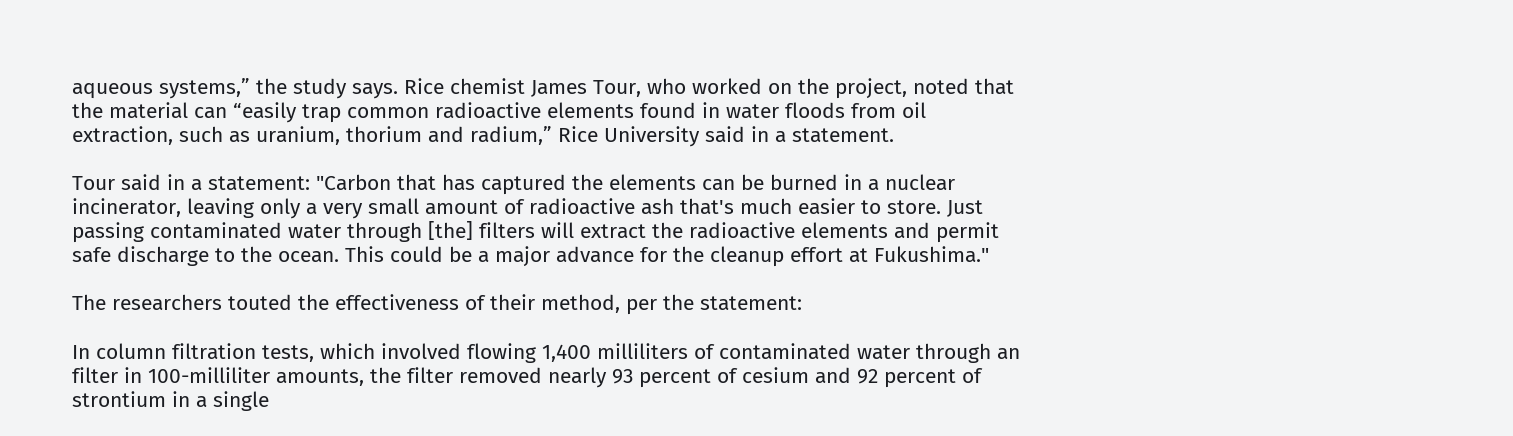aqueous systems,” the study says. Rice chemist James Tour, who worked on the project, noted that the material can “easily trap common radioactive elements found in water floods from oil extraction, such as uranium, thorium and radium,” Rice University said in a statement.

Tour said in a statement: "Carbon that has captured the elements can be burned in a nuclear incinerator, leaving only a very small amount of radioactive ash that's much easier to store. Just passing contaminated water through [the] filters will extract the radioactive elements and permit safe discharge to the ocean. This could be a major advance for the cleanup effort at Fukushima."

The researchers touted the effectiveness of their method, per the statement:

In column filtration tests, which involved flowing 1,400 milliliters of contaminated water through an filter in 100-milliliter amounts, the filter removed nearly 93 percent of cesium and 92 percent of strontium in a single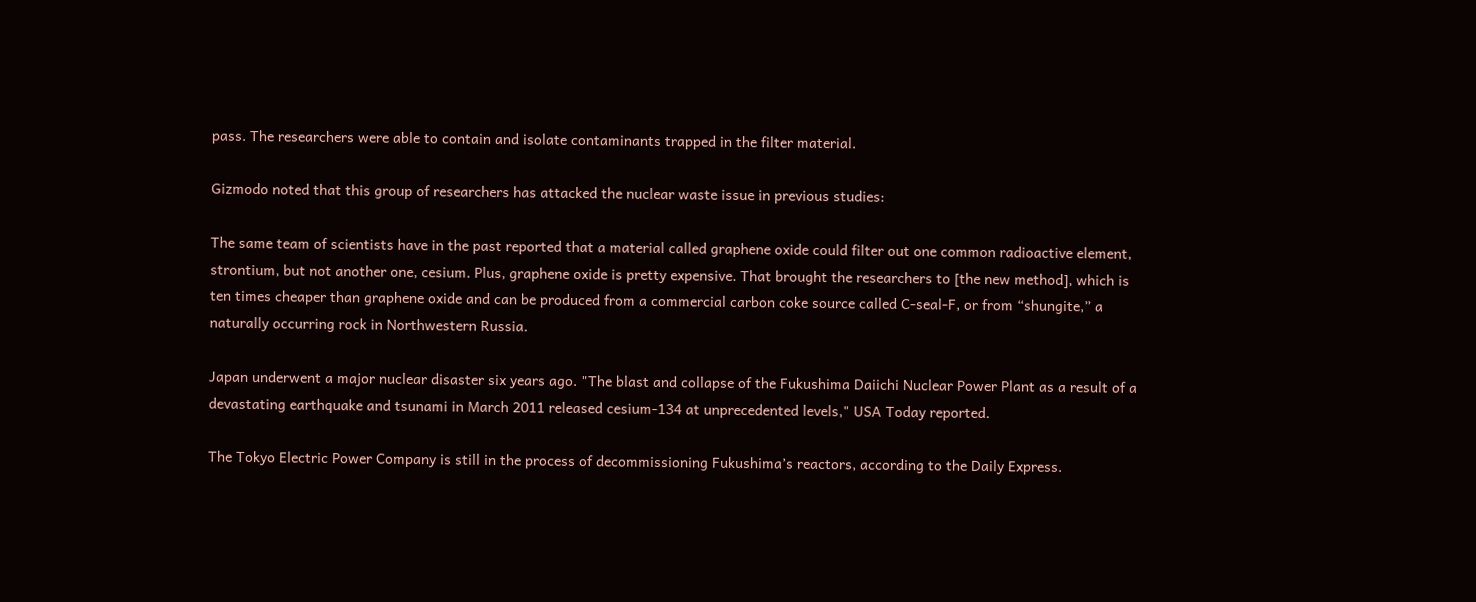pass. The researchers were able to contain and isolate contaminants trapped in the filter material.

Gizmodo noted that this group of researchers has attacked the nuclear waste issue in previous studies:

The same team of scientists have in the past reported that a material called graphene oxide could filter out one common radioactive element, strontium, but not another one, cesium. Plus, graphene oxide is pretty expensive. That brought the researchers to [the new method], which is ten times cheaper than graphene oxide and can be produced from a commercial carbon coke source called C-seal-F, or from “shungite,” a naturally occurring rock in Northwestern Russia.

Japan underwent a major nuclear disaster six years ago. "The blast and collapse of the Fukushima Daiichi Nuclear Power Plant as a result of a devastating earthquake and tsunami in March 2011 released cesium-134 at unprecedented levels," USA Today reported.

The Tokyo Electric Power Company is still in the process of decommissioning Fukushima’s reactors, according to the Daily Express.